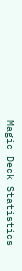Magic Deck Statistics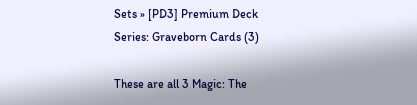Sets » [PD3] Premium Deck Series: Graveborn Cards (3)

These are all 3 Magic: The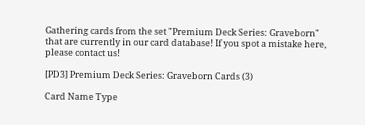Gathering cards from the set "Premium Deck Series: Graveborn" that are currently in our card database! If you spot a mistake here, please contact us!

[PD3] Premium Deck Series: Graveborn Cards (3)

Card Name Type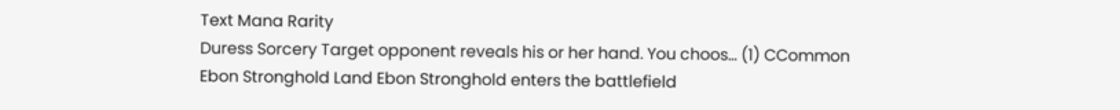Text Mana Rarity
Duress Sorcery Target opponent reveals his or her hand. You choos… (1) CCommon
Ebon Stronghold Land Ebon Stronghold enters the battlefield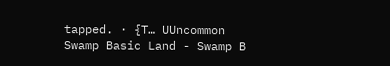tapped. · {T… UUncommon
Swamp Basic Land - Swamp B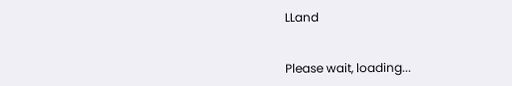LLand


Please wait, loading...